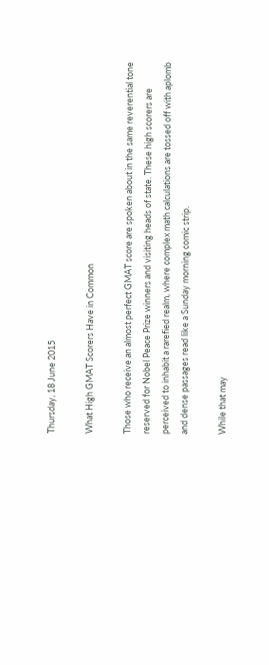Thursday, 18 June 2015

What High GMAT Scorers Have in Common

Those who receive an almost perfect GMAT score are spoken about in the same reverential tone reserved for Nobel Peace Prize winners and visiting heads of state. These high scorers are perceived to inhabit a rarefied realm, where complex math calculations are tossed off with aplomb and dense passages read like a Sunday morning comic strip.

While that may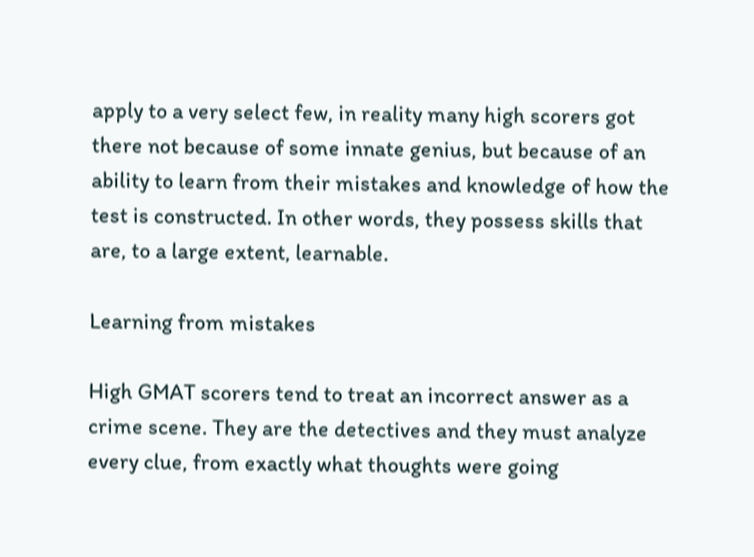apply to a very select few, in reality many high scorers got there not because of some innate genius, but because of an ability to learn from their mistakes and knowledge of how the test is constructed. In other words, they possess skills that are, to a large extent, learnable.

Learning from mistakes

High GMAT scorers tend to treat an incorrect answer as a crime scene. They are the detectives and they must analyze every clue, from exactly what thoughts were going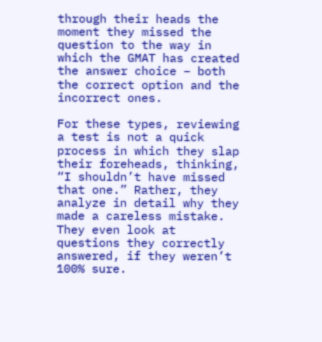through their heads the moment they missed the question to the way in which the GMAT has created the answer choice – both the correct option and the incorrect ones.

For these types, reviewing a test is not a quick process in which they slap their foreheads, thinking, “I shouldn’t have missed that one.” Rather, they analyze in detail why they made a careless mistake. They even look at questions they correctly answered, if they weren’t 100% sure.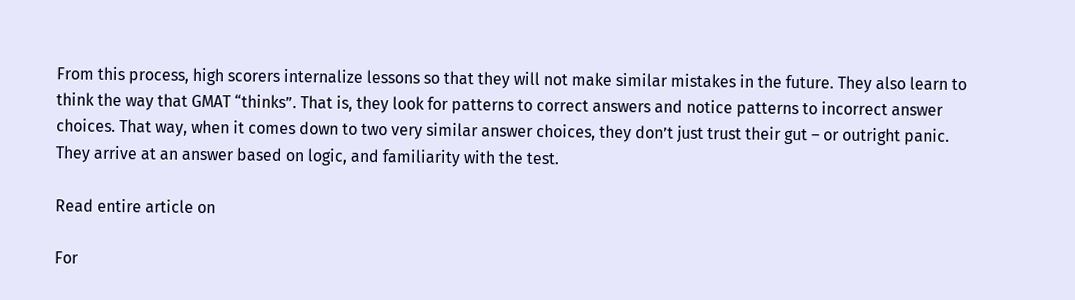From this process, high scorers internalize lessons so that they will not make similar mistakes in the future. They also learn to think the way that GMAT “thinks”. That is, they look for patterns to correct answers and notice patterns to incorrect answer choices. That way, when it comes down to two very similar answer choices, they don’t just trust their gut – or outright panic. They arrive at an answer based on logic, and familiarity with the test.

Read entire article on

For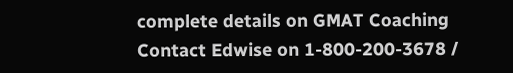complete details on GMAT Coaching Contact Edwise on 1-800-200-3678 /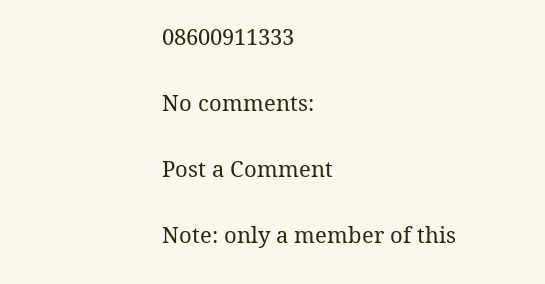08600911333

No comments:

Post a Comment

Note: only a member of this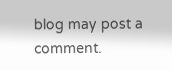blog may post a comment.